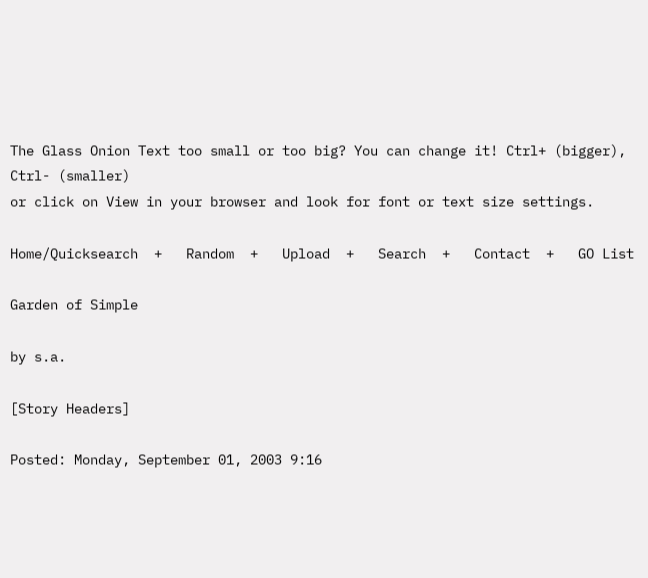The Glass Onion Text too small or too big? You can change it! Ctrl+ (bigger), Ctrl- (smaller)
or click on View in your browser and look for font or text size settings.

Home/Quicksearch  +   Random  +   Upload  +   Search  +   Contact  +   GO List

Garden of Simple

by s.a.

[Story Headers]

Posted: Monday, September 01, 2003 9:16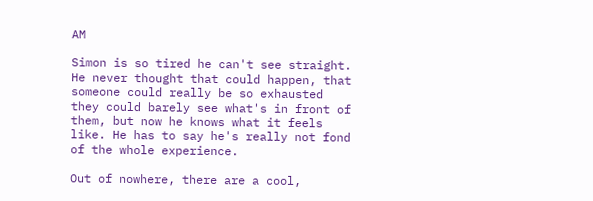AM

Simon is so tired he can't see straight. He never thought that could happen, that someone could really be so exhausted they could barely see what's in front of them, but now he knows what it feels like. He has to say he's really not fond of the whole experience.

Out of nowhere, there are a cool,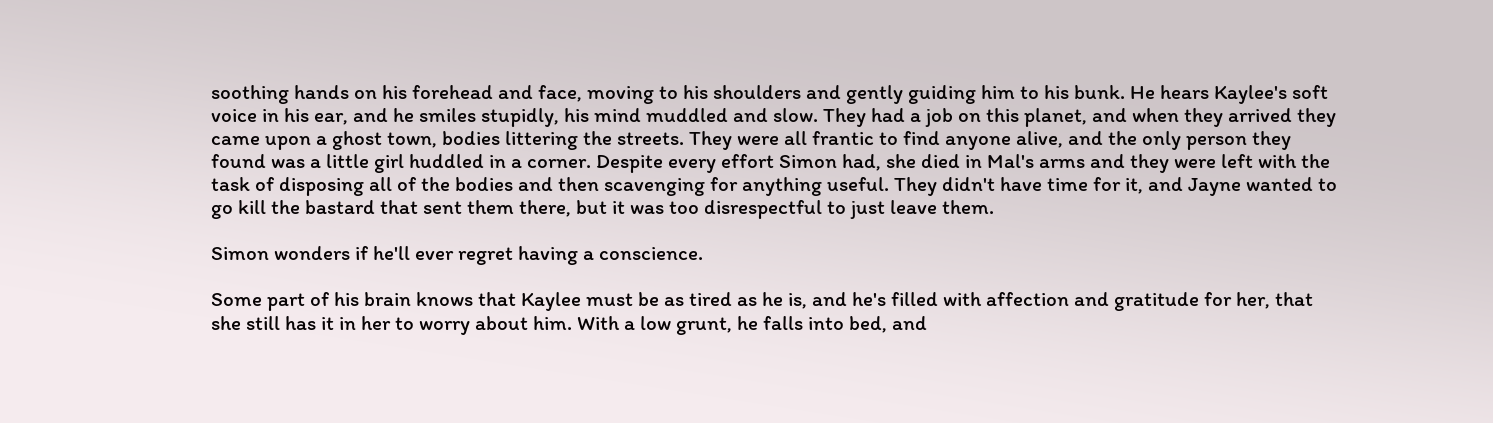soothing hands on his forehead and face, moving to his shoulders and gently guiding him to his bunk. He hears Kaylee's soft voice in his ear, and he smiles stupidly, his mind muddled and slow. They had a job on this planet, and when they arrived they came upon a ghost town, bodies littering the streets. They were all frantic to find anyone alive, and the only person they found was a little girl huddled in a corner. Despite every effort Simon had, she died in Mal's arms and they were left with the task of disposing all of the bodies and then scavenging for anything useful. They didn't have time for it, and Jayne wanted to go kill the bastard that sent them there, but it was too disrespectful to just leave them.

Simon wonders if he'll ever regret having a conscience.

Some part of his brain knows that Kaylee must be as tired as he is, and he's filled with affection and gratitude for her, that she still has it in her to worry about him. With a low grunt, he falls into bed, and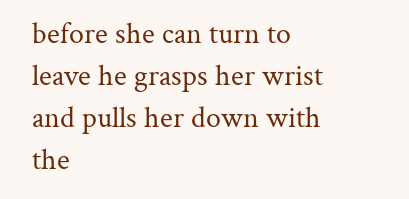before she can turn to leave he grasps her wrist and pulls her down with the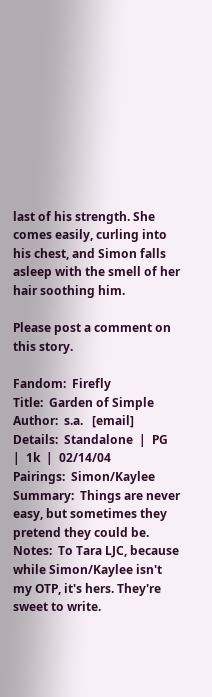last of his strength. She comes easily, curling into his chest, and Simon falls asleep with the smell of her hair soothing him.

Please post a comment on this story.

Fandom:  Firefly
Title:  Garden of Simple
Author:  s.a.   [email]
Details:  Standalone  |  PG  |  1k  |  02/14/04
Pairings:  Simon/Kaylee
Summary:  Things are never easy, but sometimes they pretend they could be.
Notes:  To Tara LJC, because while Simon/Kaylee isn't my OTP, it's hers. They're sweet to write.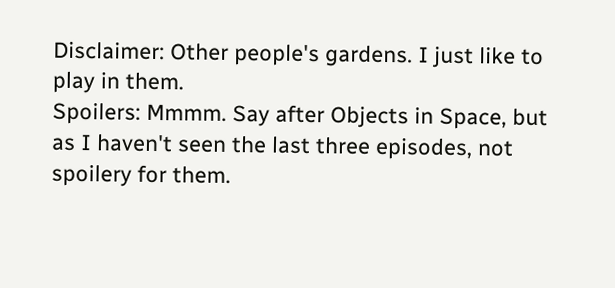Disclaimer: Other people's gardens. I just like to play in them.
Spoilers: Mmmm. Say after Objects in Space, but as I haven't seen the last three episodes, not spoilery for them.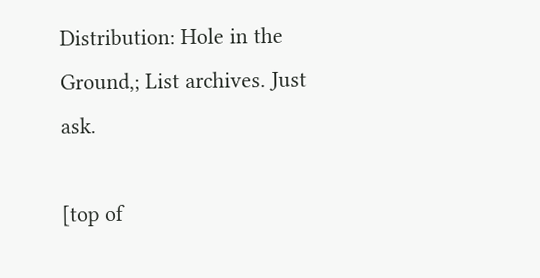Distribution: Hole in the Ground,; List archives. Just ask.

[top of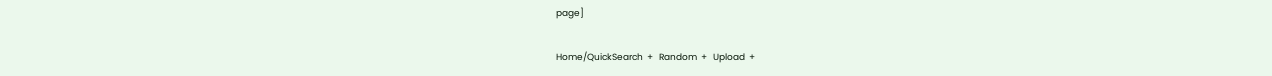page]

Home/QuickSearch  +   Random  +   Upload  +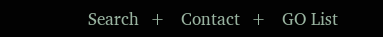Search  +   Contact  +   GO List